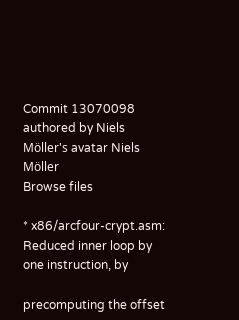Commit 13070098 authored by Niels Möller's avatar Niels Möller
Browse files

* x86/arcfour-crypt.asm: Reduced inner loop by one instruction, by

precomputing the offset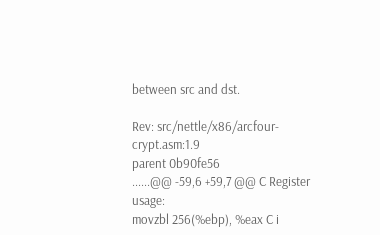between src and dst.

Rev: src/nettle/x86/arcfour-crypt.asm:1.9
parent 0b90fe56
......@@ -59,6 +59,7 @@ C Register usage:
movzbl 256(%ebp), %eax C i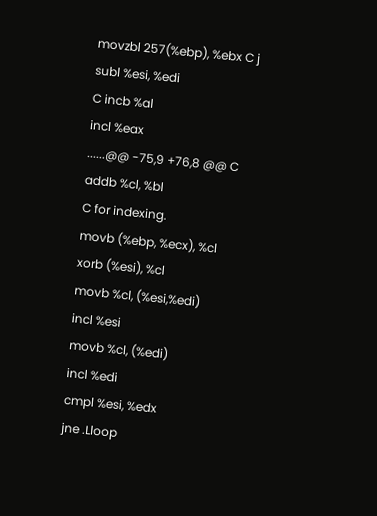movzbl 257(%ebp), %ebx C j
subl %esi, %edi
C incb %al
incl %eax
......@@ -75,9 +76,8 @@ C addb %cl, %bl
C for indexing.
movb (%ebp, %ecx), %cl
xorb (%esi), %cl
movb %cl, (%esi,%edi)
incl %esi
movb %cl, (%edi)
incl %edi
cmpl %esi, %edx
jne .Lloop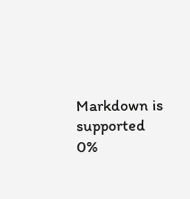Markdown is supported
0%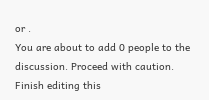or .
You are about to add 0 people to the discussion. Proceed with caution.
Finish editing this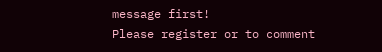message first!
Please register or to comment